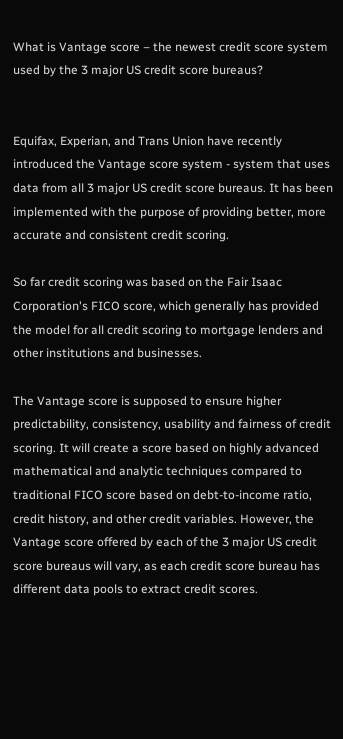What is Vantage score – the newest credit score system used by the 3 major US credit score bureaus?


Equifax, Experian, and Trans Union have recently introduced the Vantage score system - system that uses data from all 3 major US credit score bureaus. It has been implemented with the purpose of providing better, more accurate and consistent credit scoring.

So far credit scoring was based on the Fair Isaac Corporation's FICO score, which generally has provided the model for all credit scoring to mortgage lenders and other institutions and businesses.

The Vantage score is supposed to ensure higher predictability, consistency, usability and fairness of credit scoring. It will create a score based on highly advanced mathematical and analytic techniques compared to traditional FICO score based on debt-to-income ratio, credit history, and other credit variables. However, the Vantage score offered by each of the 3 major US credit score bureaus will vary, as each credit score bureau has different data pools to extract credit scores.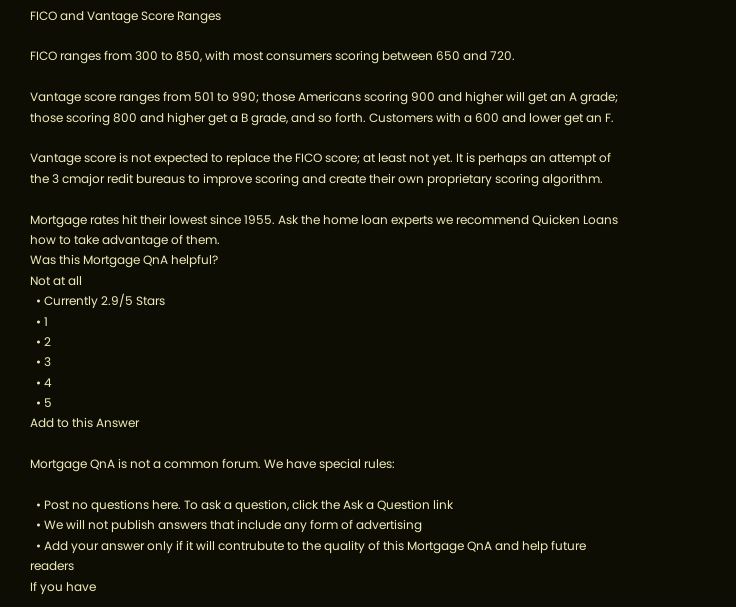FICO and Vantage Score Ranges

FICO ranges from 300 to 850, with most consumers scoring between 650 and 720.

Vantage score ranges from 501 to 990; those Americans scoring 900 and higher will get an A grade; those scoring 800 and higher get a B grade, and so forth. Customers with a 600 and lower get an F.

Vantage score is not expected to replace the FICO score; at least not yet. It is perhaps an attempt of the 3 cmajor redit bureaus to improve scoring and create their own proprietary scoring algorithm.

Mortgage rates hit their lowest since 1955. Ask the home loan experts we recommend Quicken Loans how to take advantage of them.
Was this Mortgage QnA helpful?
Not at all
  • Currently 2.9/5 Stars
  • 1
  • 2
  • 3
  • 4
  • 5
Add to this Answer

Mortgage QnA is not a common forum. We have special rules:

  • Post no questions here. To ask a question, click the Ask a Question link
  • We will not publish answers that include any form of advertising
  • Add your answer only if it will contrubute to the quality of this Mortgage QnA and help future readers
If you have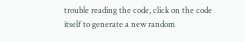trouble reading the code, click on the code itself to generate a new random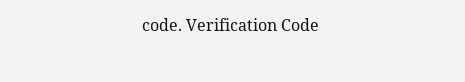code. Verification Code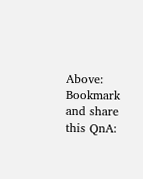Above:
Bookmark and share this QnA: